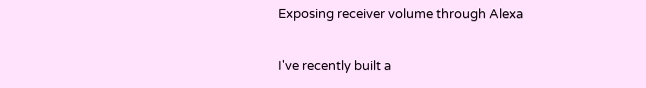Exposing receiver volume through Alexa


I've recently built a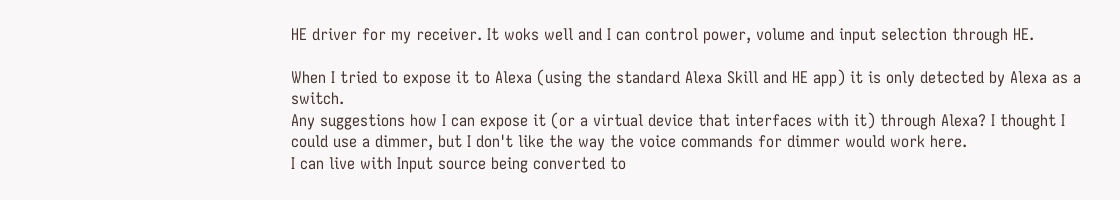HE driver for my receiver. It woks well and I can control power, volume and input selection through HE.

When I tried to expose it to Alexa (using the standard Alexa Skill and HE app) it is only detected by Alexa as a switch.
Any suggestions how I can expose it (or a virtual device that interfaces with it) through Alexa? I thought I could use a dimmer, but I don't like the way the voice commands for dimmer would work here.
I can live with Input source being converted to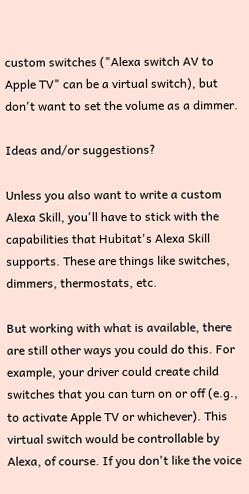custom switches ("Alexa switch AV to Apple TV" can be a virtual switch), but don't want to set the volume as a dimmer.

Ideas and/or suggestions?

Unless you also want to write a custom Alexa Skill, you'll have to stick with the capabilities that Hubitat's Alexa Skill supports. These are things like switches, dimmers, thermostats, etc.

But working with what is available, there are still other ways you could do this. For example, your driver could create child switches that you can turn on or off (e.g., to activate Apple TV or whichever). This virtual switch would be controllable by Alexa, of course. If you don't like the voice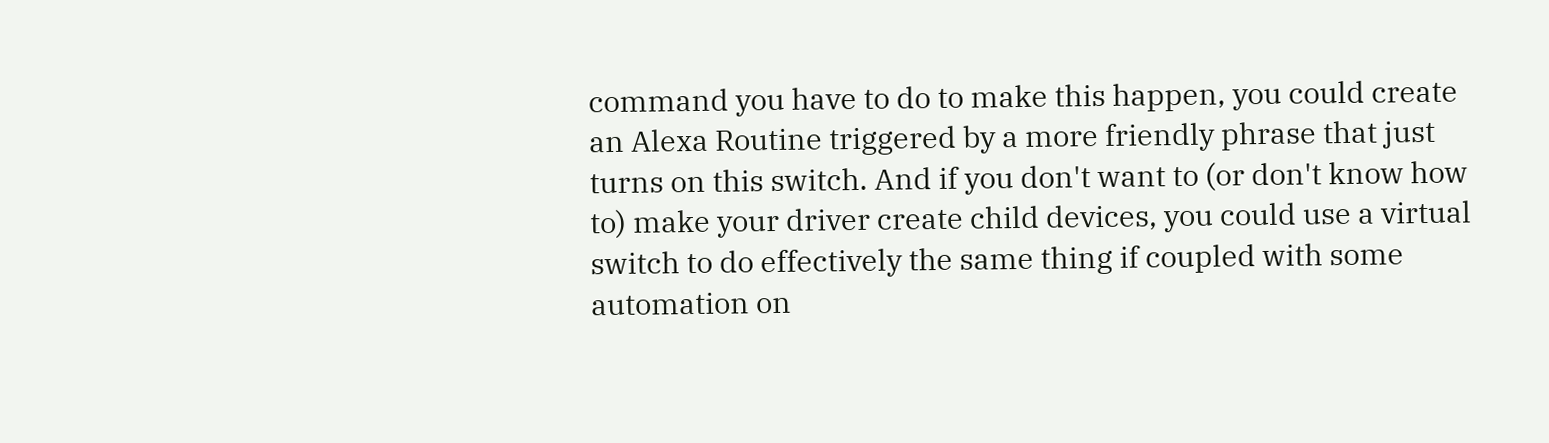command you have to do to make this happen, you could create an Alexa Routine triggered by a more friendly phrase that just turns on this switch. And if you don't want to (or don't know how to) make your driver create child devices, you could use a virtual switch to do effectively the same thing if coupled with some automation on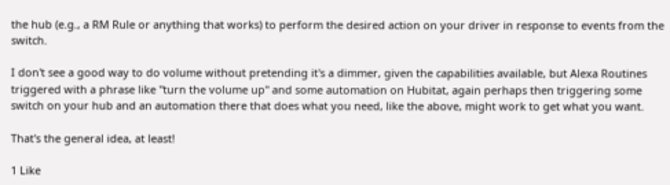the hub (e.g., a RM Rule or anything that works) to perform the desired action on your driver in response to events from the switch.

I don't see a good way to do volume without pretending it's a dimmer, given the capabilities available, but Alexa Routines triggered with a phrase like "turn the volume up" and some automation on Hubitat, again perhaps then triggering some switch on your hub and an automation there that does what you need, like the above, might work to get what you want.

That's the general idea, at least!

1 Like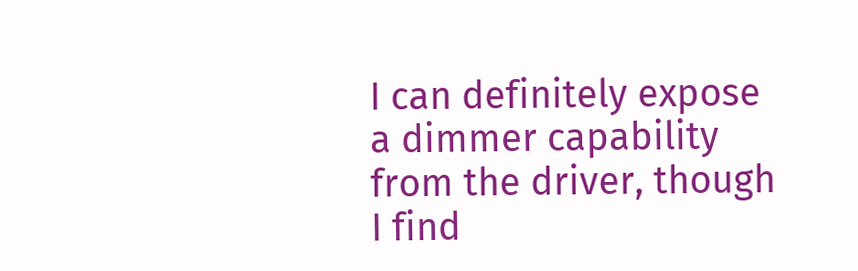I can definitely expose a dimmer capability from the driver, though I find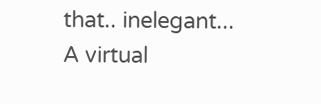that.. inelegant...
A virtual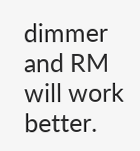dimmer and RM will work better.